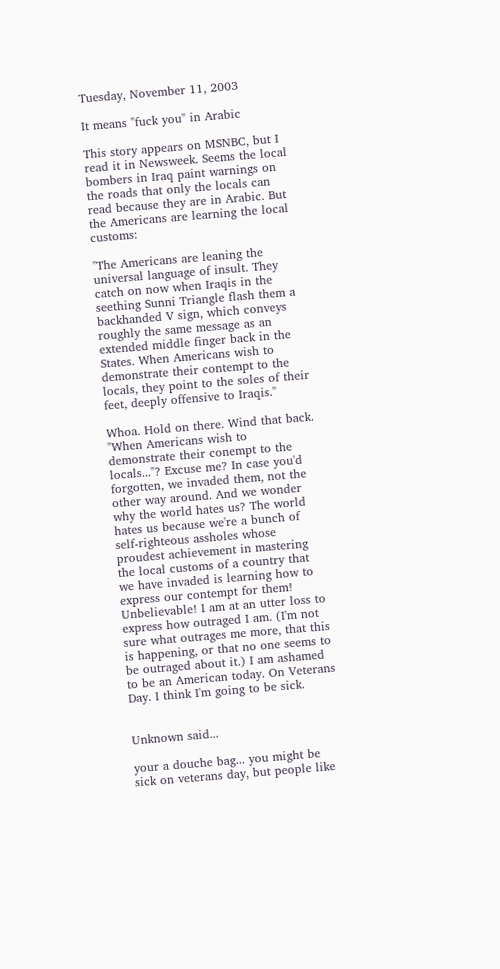Tuesday, November 11, 2003

It means "fuck you" in Arabic

This story appears on MSNBC, but I read it in Newsweek. Seems the local bombers in Iraq paint warnings on the roads that only the locals can read because they are in Arabic. But the Americans are learning the local customs:

"The Americans are leaning the universal language of insult. They catch on now when Iraqis in the seething Sunni Triangle flash them a backhanded V sign, which conveys roughly the same message as an extended middle finger back in the States. When Americans wish to demonstrate their contempt to the locals, they point to the soles of their feet, deeply offensive to Iraqis."

Whoa. Hold on there. Wind that back. "When Americans wish to demonstrate their conempt to the locals..."? Excuse me? In case you'd forgotten, we invaded them, not the other way around. And we wonder why the world hates us? The world hates us because we're a bunch of self-righteous assholes whose proudest achievement in mastering the local customs of a country that we have invaded is learning how to express our contempt for them! Unbelievable! I am at an utter loss to express how outraged I am. (I'm not sure what outrages me more, that this is happening, or that no one seems to be outraged about it.) I am ashamed to be an American today. On Veterans Day. I think I'm going to be sick.


Unknown said...

your a douche bag... you might be sick on veterans day, but people like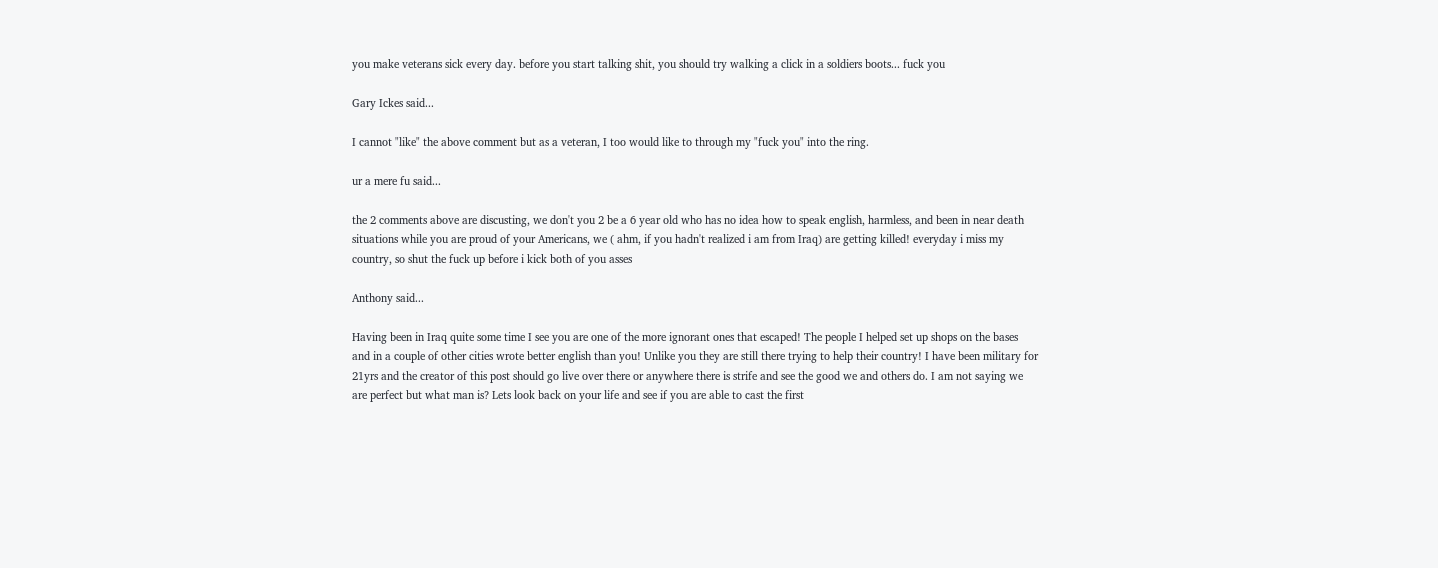you make veterans sick every day. before you start talking shit, you should try walking a click in a soldiers boots... fuck you

Gary Ickes said...

I cannot "like" the above comment but as a veteran, I too would like to through my "fuck you" into the ring.

ur a mere fu said...

the 2 comments above are discusting, we don't you 2 be a 6 year old who has no idea how to speak english, harmless, and been in near death situations while you are proud of your Americans, we ( ahm, if you hadn't realized i am from Iraq) are getting killed! everyday i miss my country, so shut the fuck up before i kick both of you asses

Anthony said...

Having been in Iraq quite some time I see you are one of the more ignorant ones that escaped! The people I helped set up shops on the bases and in a couple of other cities wrote better english than you! Unlike you they are still there trying to help their country! I have been military for 21yrs and the creator of this post should go live over there or anywhere there is strife and see the good we and others do. I am not saying we are perfect but what man is? Lets look back on your life and see if you are able to cast the first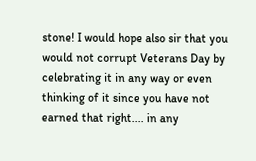stone! I would hope also sir that you would not corrupt Veterans Day by celebrating it in any way or even thinking of it since you have not earned that right.... in any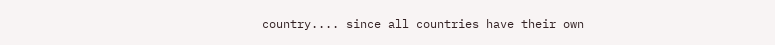country.... since all countries have their own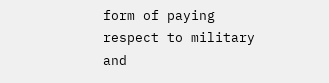form of paying respect to military and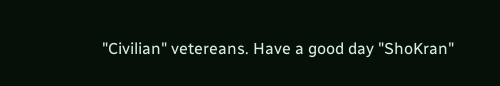"Civilian" vetereans. Have a good day "ShoKran"